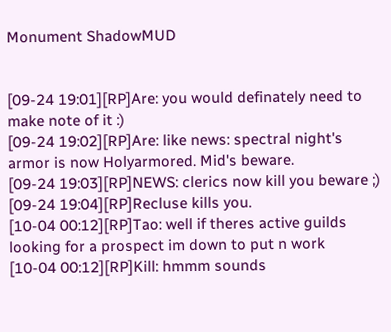Monument ShadowMUD


[09-24 19:01][RP]Are: you would definately need to make note of it :)
[09-24 19:02][RP]Are: like news: spectral night's armor is now Holyarmored. Mid's beware.
[09-24 19:03][RP]NEWS: clerics now kill you beware ;)
[09-24 19:04][RP]Recluse kills you.
[10-04 00:12][RP]Tao: well if theres active guilds looking for a prospect im down to put n work
[10-04 00:12][RP]Kill: hmmm sounds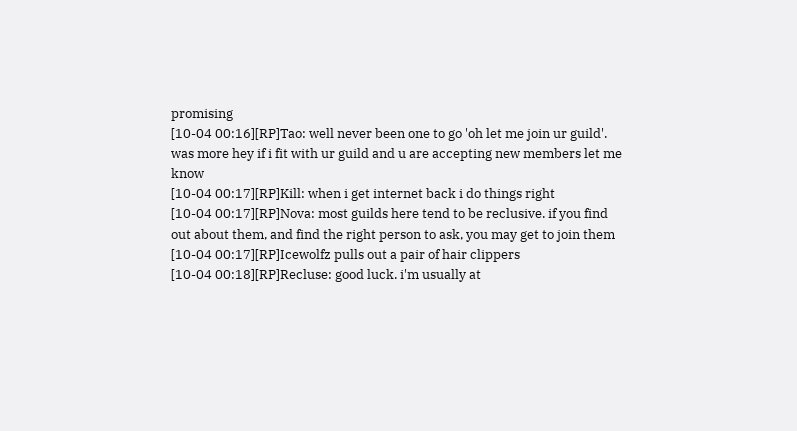promising
[10-04 00:16][RP]Tao: well never been one to go 'oh let me join ur guild'. was more hey if i fit with ur guild and u are accepting new members let me know
[10-04 00:17][RP]Kill: when i get internet back i do things right
[10-04 00:17][RP]Nova: most guilds here tend to be reclusive. if you find out about them, and find the right person to ask, you may get to join them
[10-04 00:17][RP]Icewolfz pulls out a pair of hair clippers
[10-04 00:18][RP]Recluse: good luck. i'm usually at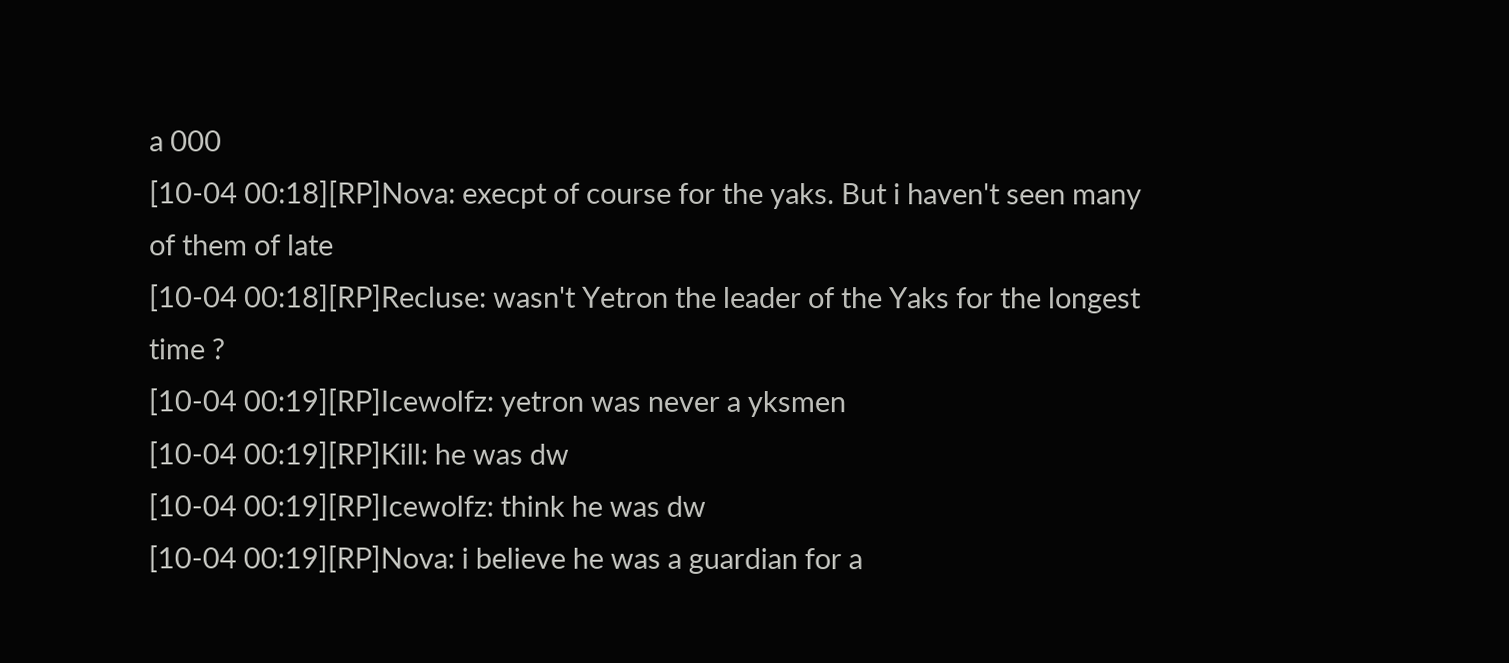a 000
[10-04 00:18][RP]Nova: execpt of course for the yaks. But i haven't seen many of them of late
[10-04 00:18][RP]Recluse: wasn't Yetron the leader of the Yaks for the longest time ?
[10-04 00:19][RP]Icewolfz: yetron was never a yksmen
[10-04 00:19][RP]Kill: he was dw
[10-04 00:19][RP]Icewolfz: think he was dw
[10-04 00:19][RP]Nova: i believe he was a guardian for a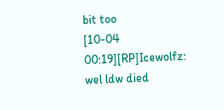bit too
[10-04 00:19][RP]Icewolfz: wel ldw died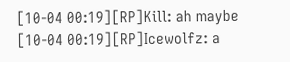[10-04 00:19][RP]Kill: ah maybe
[10-04 00:19][RP]Icewolfz: a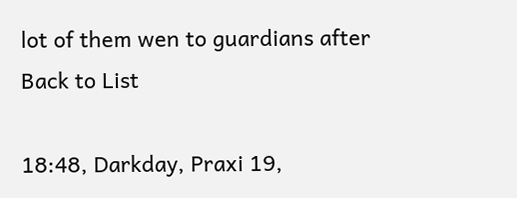lot of them wen to guardians after
Back to List

18:48, Darkday, Praxi 19,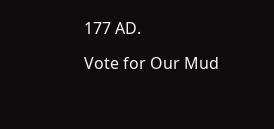177 AD.

Vote for Our Mud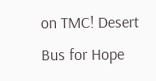on TMC! Desert Bus for Hope